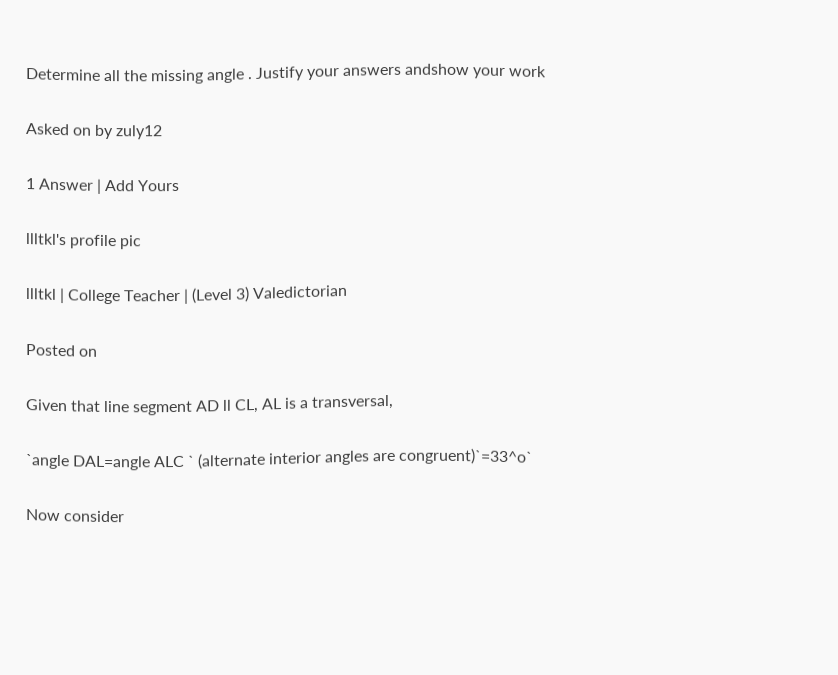Determine all the missing angle . Justify your answers andshow your work

Asked on by zuly12

1 Answer | Add Yours

llltkl's profile pic

llltkl | College Teacher | (Level 3) Valedictorian

Posted on

Given that line segment AD ll CL, AL is a transversal,

`angle DAL=angle ALC ` (alternate interior angles are congruent)`=33^o`

Now consider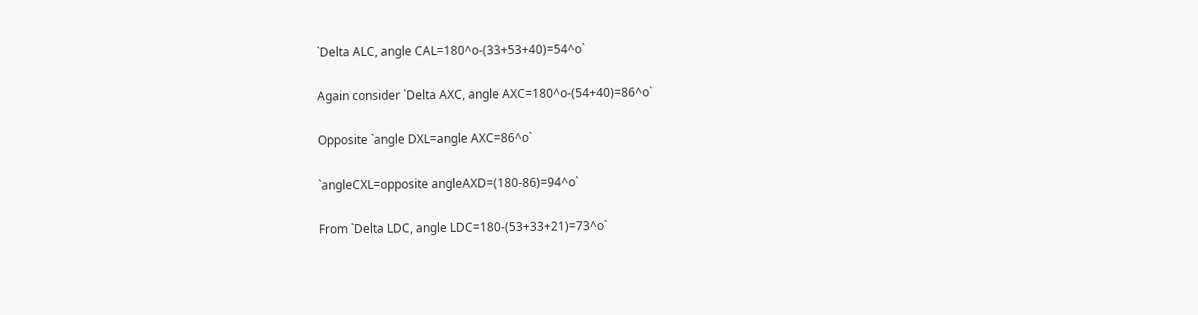`Delta ALC, angle CAL=180^o-(33+53+40)=54^o`

Again consider `Delta AXC, angle AXC=180^o-(54+40)=86^o`

Opposite `angle DXL=angle AXC=86^o`

`angleCXL=opposite angleAXD=(180-86)=94^o`

From `Delta LDC, angle LDC=180-(53+33+21)=73^o`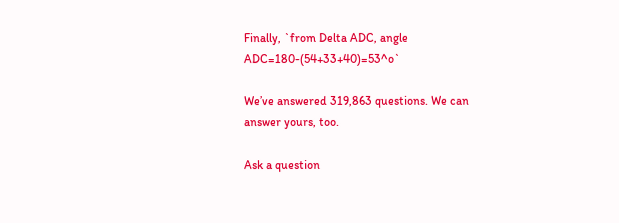Finally, `from Delta ADC, angle ADC=180-(54+33+40)=53^o`

We’ve answered 319,863 questions. We can answer yours, too.

Ask a question